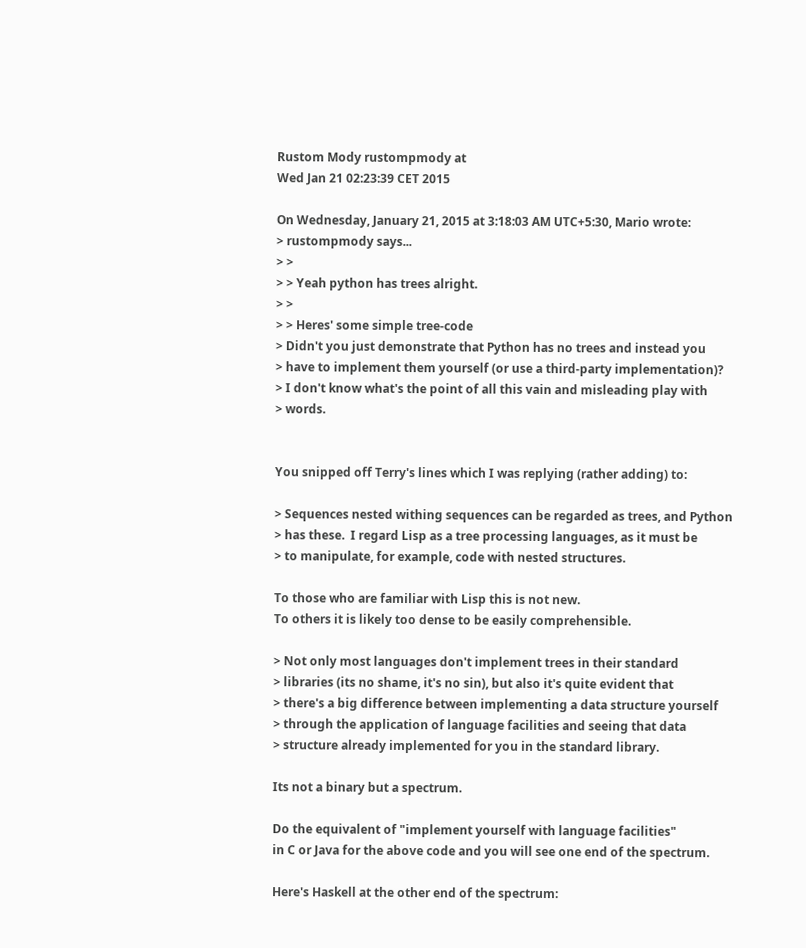Rustom Mody rustompmody at
Wed Jan 21 02:23:39 CET 2015

On Wednesday, January 21, 2015 at 3:18:03 AM UTC+5:30, Mario wrote:
> rustompmody says...
> >
> > Yeah python has trees alright.
> >
> > Heres' some simple tree-code
> Didn't you just demonstrate that Python has no trees and instead you
> have to implement them yourself (or use a third-party implementation)?
> I don't know what's the point of all this vain and misleading play with
> words.


You snipped off Terry's lines which I was replying (rather adding) to:

> Sequences nested withing sequences can be regarded as trees, and Python
> has these.  I regard Lisp as a tree processing languages, as it must be
> to manipulate, for example, code with nested structures.

To those who are familiar with Lisp this is not new.
To others it is likely too dense to be easily comprehensible.

> Not only most languages don't implement trees in their standard
> libraries (its no shame, it's no sin), but also it's quite evident that
> there's a big difference between implementing a data structure yourself
> through the application of language facilities and seeing that data
> structure already implemented for you in the standard library.

Its not a binary but a spectrum.

Do the equivalent of "implement yourself with language facilities"
in C or Java for the above code and you will see one end of the spectrum.

Here's Haskell at the other end of the spectrum: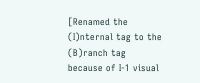[Renamed the (I)nternal tag to the (B)ranch tag because of I-1 visual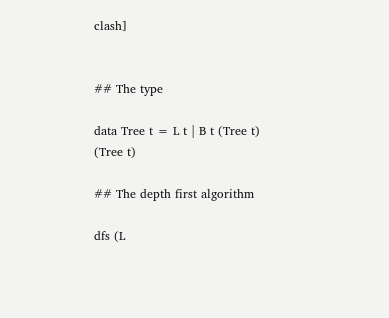clash]


## The type

data Tree t = L t | B t (Tree t) (Tree t)

## The depth first algorithm

dfs (L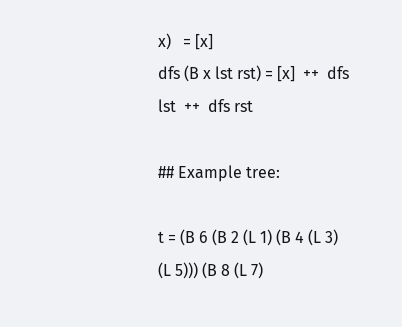x)   = [x]
dfs (B x lst rst) = [x]  ++  dfs lst  ++  dfs rst

## Example tree:

t = (B 6 (B 2 (L 1) (B 4 (L 3) (L 5))) (B 8 (L 7)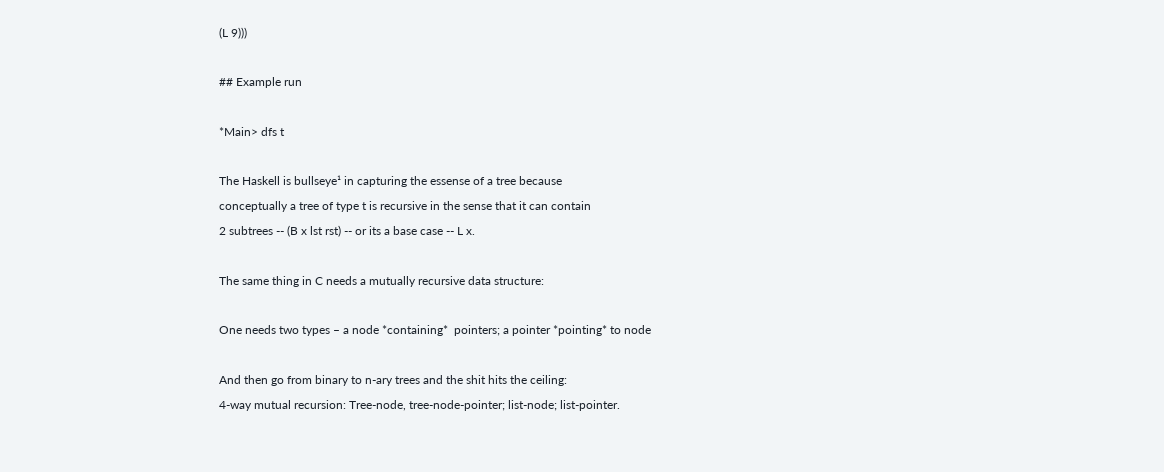(L 9)))

## Example run

*Main> dfs t

The Haskell is bullseye¹ in capturing the essense of a tree because
conceptually a tree of type t is recursive in the sense that it can contain
2 subtrees -- (B x lst rst) -- or its a base case -- L x.

The same thing in C needs a mutually recursive data structure:

One needs two types – a node *containing*  pointers; a pointer *pointing* to node

And then go from binary to n-ary trees and the shit hits the ceiling:
4-way mutual recursion: Tree-node, tree-node-pointer; list-node; list-pointer.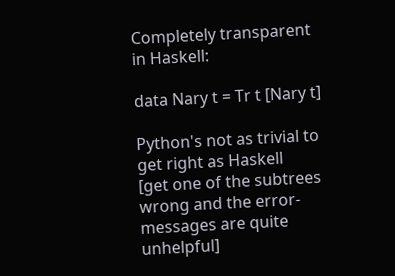Completely transparent in Haskell:

data Nary t = Tr t [Nary t]

Python's not as trivial to get right as Haskell
[get one of the subtrees wrong and the error-messages are quite unhelpful]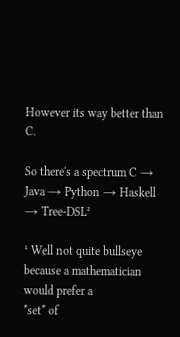However its way better than C.

So there's a spectrum C → Java → Python → Haskell → Tree-DSL²

¹ Well not quite bullseye because a mathematician would prefer a
*set* of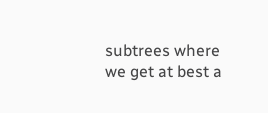subtrees where we get at best a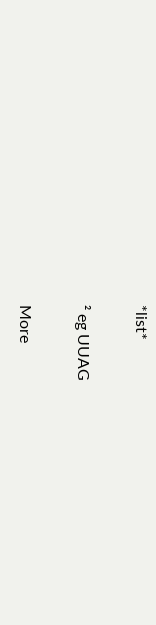*list*

² eg UUAG

More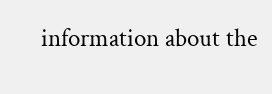information about the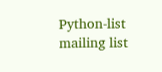Python-list mailing list